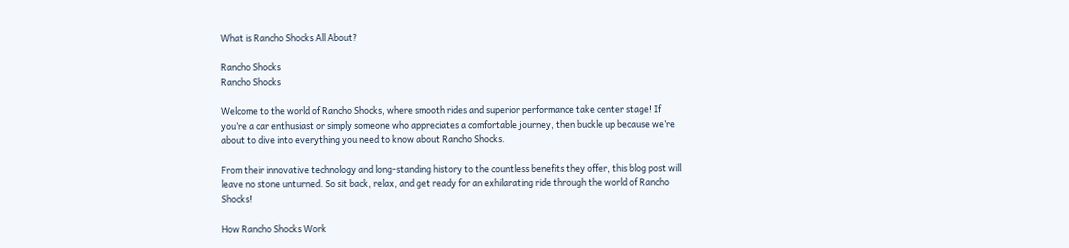What is Rancho Shocks All About?

Rancho Shocks
Rancho Shocks

Welcome to the world of Rancho Shocks, where smooth rides and superior performance take center stage! If you’re a car enthusiast or simply someone who appreciates a comfortable journey, then buckle up because we’re about to dive into everything you need to know about Rancho Shocks.

From their innovative technology and long-standing history to the countless benefits they offer, this blog post will leave no stone unturned. So sit back, relax, and get ready for an exhilarating ride through the world of Rancho Shocks!

How Rancho Shocks Work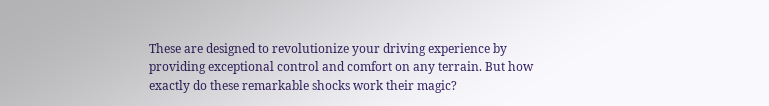These are designed to revolutionize your driving experience by providing exceptional control and comfort on any terrain. But how exactly do these remarkable shocks work their magic?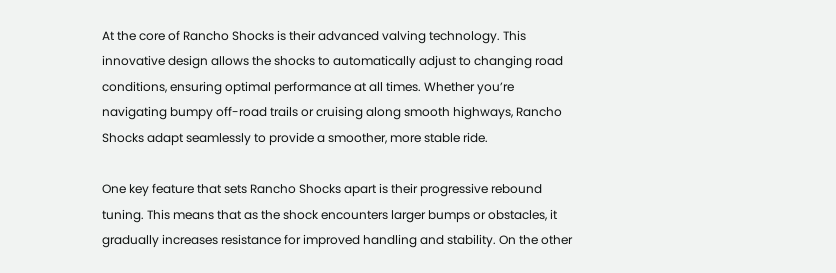At the core of Rancho Shocks is their advanced valving technology. This innovative design allows the shocks to automatically adjust to changing road conditions, ensuring optimal performance at all times. Whether you’re navigating bumpy off-road trails or cruising along smooth highways, Rancho Shocks adapt seamlessly to provide a smoother, more stable ride.

One key feature that sets Rancho Shocks apart is their progressive rebound tuning. This means that as the shock encounters larger bumps or obstacles, it gradually increases resistance for improved handling and stability. On the other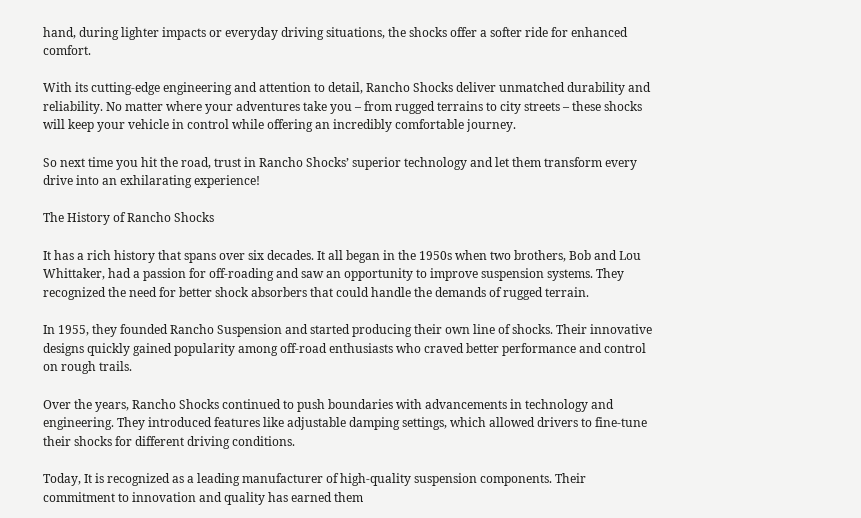hand, during lighter impacts or everyday driving situations, the shocks offer a softer ride for enhanced comfort.

With its cutting-edge engineering and attention to detail, Rancho Shocks deliver unmatched durability and reliability. No matter where your adventures take you – from rugged terrains to city streets – these shocks will keep your vehicle in control while offering an incredibly comfortable journey.

So next time you hit the road, trust in Rancho Shocks’ superior technology and let them transform every drive into an exhilarating experience!

The History of Rancho Shocks

It has a rich history that spans over six decades. It all began in the 1950s when two brothers, Bob and Lou Whittaker, had a passion for off-roading and saw an opportunity to improve suspension systems. They recognized the need for better shock absorbers that could handle the demands of rugged terrain.

In 1955, they founded Rancho Suspension and started producing their own line of shocks. Their innovative designs quickly gained popularity among off-road enthusiasts who craved better performance and control on rough trails.

Over the years, Rancho Shocks continued to push boundaries with advancements in technology and engineering. They introduced features like adjustable damping settings, which allowed drivers to fine-tune their shocks for different driving conditions.

Today, It is recognized as a leading manufacturer of high-quality suspension components. Their commitment to innovation and quality has earned them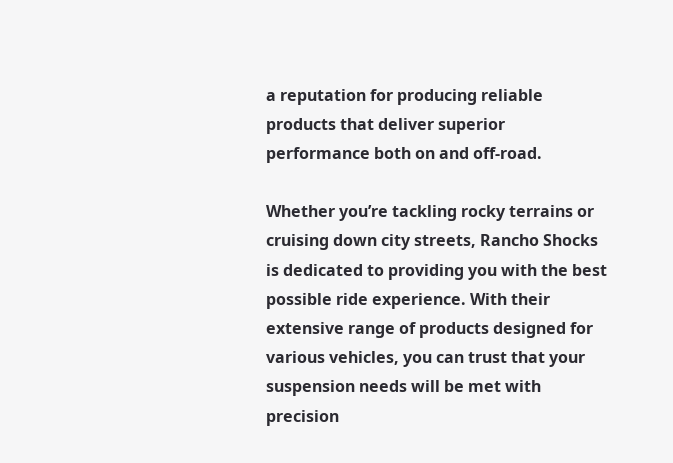a reputation for producing reliable products that deliver superior performance both on and off-road.

Whether you’re tackling rocky terrains or cruising down city streets, Rancho Shocks is dedicated to providing you with the best possible ride experience. With their extensive range of products designed for various vehicles, you can trust that your suspension needs will be met with precision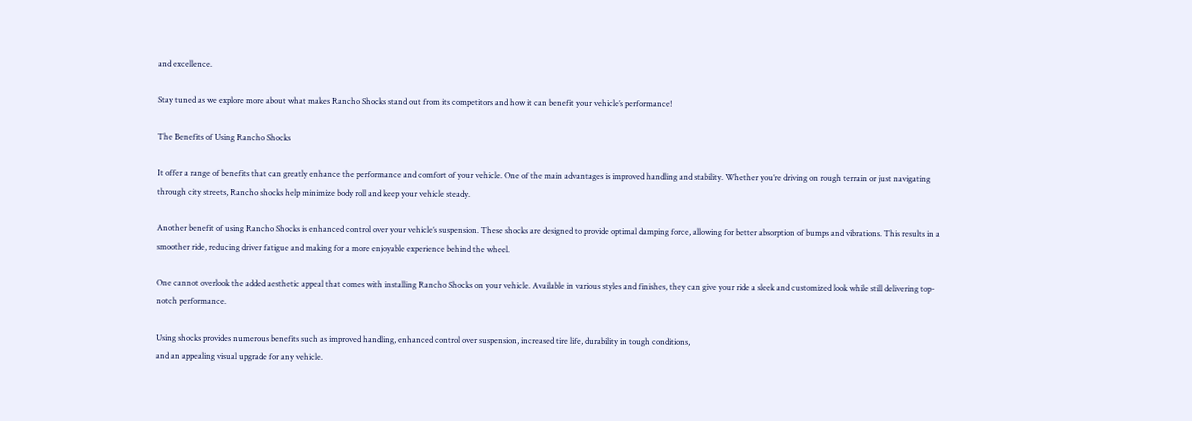and excellence.

Stay tuned as we explore more about what makes Rancho Shocks stand out from its competitors and how it can benefit your vehicle’s performance!

The Benefits of Using Rancho Shocks

It offer a range of benefits that can greatly enhance the performance and comfort of your vehicle. One of the main advantages is improved handling and stability. Whether you’re driving on rough terrain or just navigating through city streets, Rancho shocks help minimize body roll and keep your vehicle steady.

Another benefit of using Rancho Shocks is enhanced control over your vehicle’s suspension. These shocks are designed to provide optimal damping force, allowing for better absorption of bumps and vibrations. This results in a smoother ride, reducing driver fatigue and making for a more enjoyable experience behind the wheel.

One cannot overlook the added aesthetic appeal that comes with installing Rancho Shocks on your vehicle. Available in various styles and finishes, they can give your ride a sleek and customized look while still delivering top-notch performance.

Using shocks provides numerous benefits such as improved handling, enhanced control over suspension, increased tire life, durability in tough conditions,
and an appealing visual upgrade for any vehicle.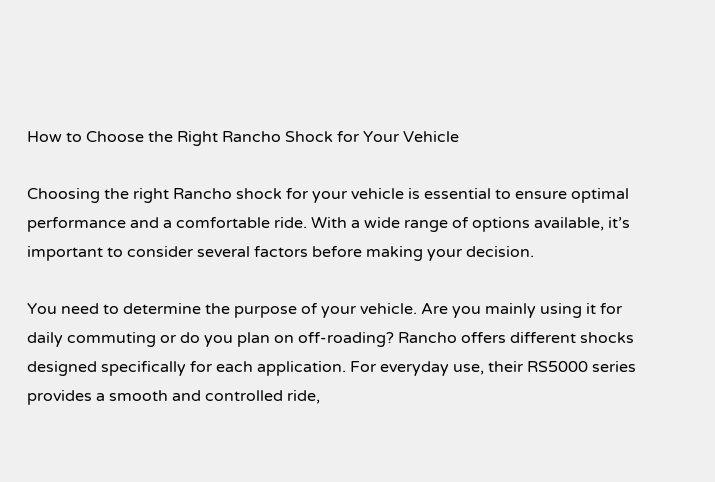How to Choose the Right Rancho Shock for Your Vehicle

Choosing the right Rancho shock for your vehicle is essential to ensure optimal performance and a comfortable ride. With a wide range of options available, it’s important to consider several factors before making your decision.

You need to determine the purpose of your vehicle. Are you mainly using it for daily commuting or do you plan on off-roading? Rancho offers different shocks designed specifically for each application. For everyday use, their RS5000 series provides a smooth and controlled ride,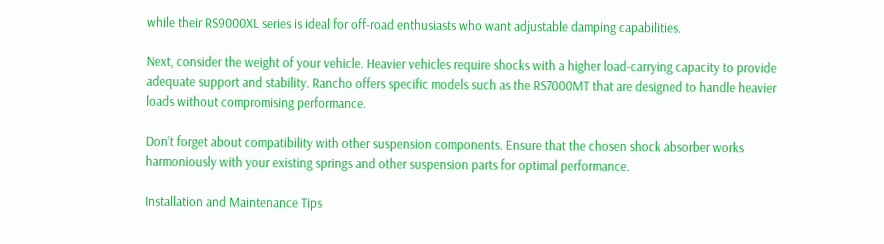while their RS9000XL series is ideal for off-road enthusiasts who want adjustable damping capabilities.

Next, consider the weight of your vehicle. Heavier vehicles require shocks with a higher load-carrying capacity to provide adequate support and stability. Rancho offers specific models such as the RS7000MT that are designed to handle heavier loads without compromising performance.

Don’t forget about compatibility with other suspension components. Ensure that the chosen shock absorber works harmoniously with your existing springs and other suspension parts for optimal performance.

Installation and Maintenance Tips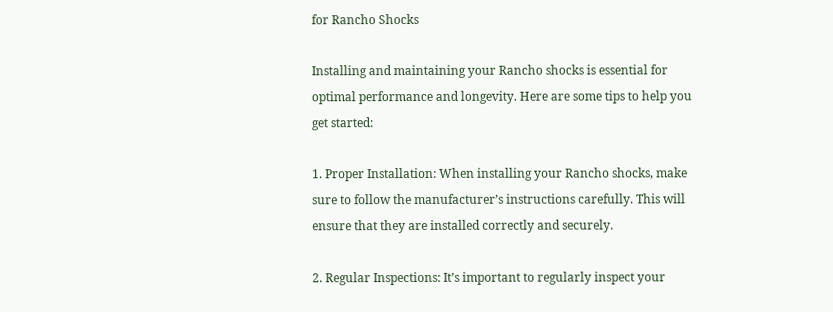for Rancho Shocks

Installing and maintaining your Rancho shocks is essential for optimal performance and longevity. Here are some tips to help you get started:

1. Proper Installation: When installing your Rancho shocks, make sure to follow the manufacturer’s instructions carefully. This will ensure that they are installed correctly and securely.

2. Regular Inspections: It’s important to regularly inspect your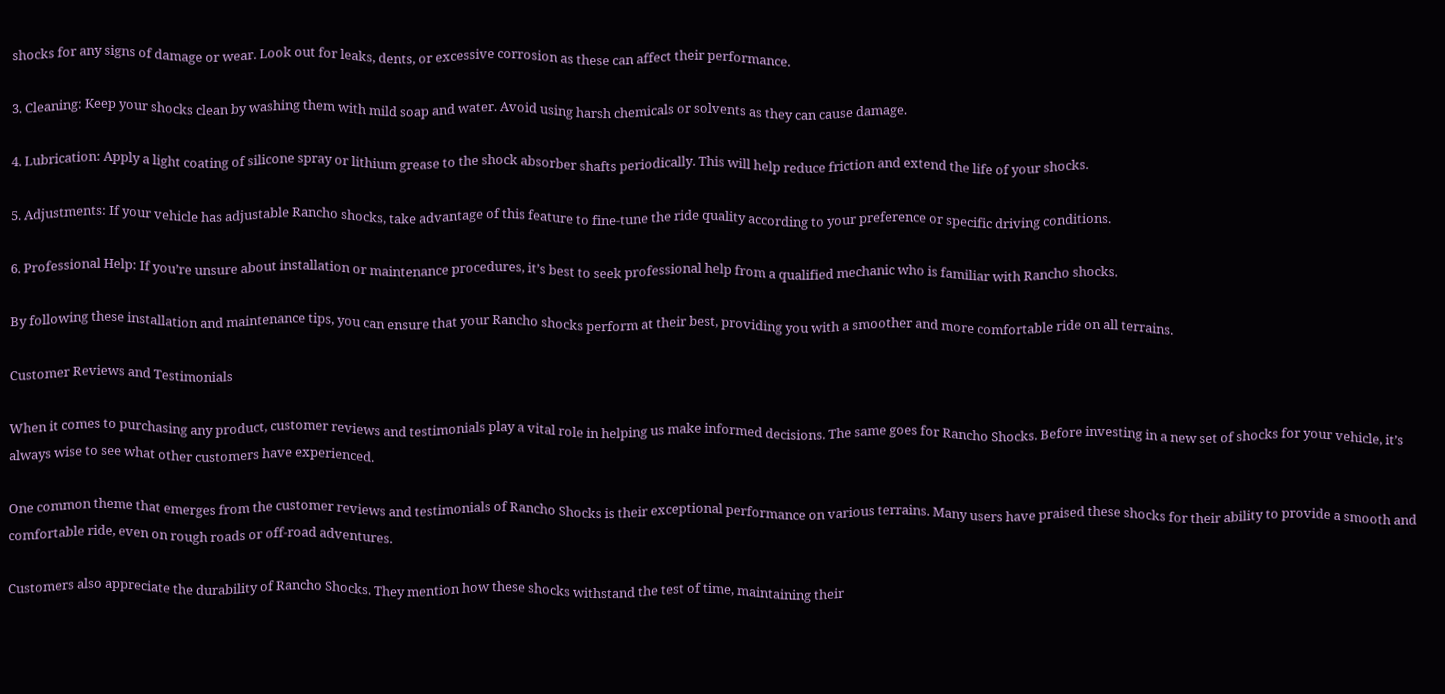shocks for any signs of damage or wear. Look out for leaks, dents, or excessive corrosion as these can affect their performance.

3. Cleaning: Keep your shocks clean by washing them with mild soap and water. Avoid using harsh chemicals or solvents as they can cause damage.

4. Lubrication: Apply a light coating of silicone spray or lithium grease to the shock absorber shafts periodically. This will help reduce friction and extend the life of your shocks.

5. Adjustments: If your vehicle has adjustable Rancho shocks, take advantage of this feature to fine-tune the ride quality according to your preference or specific driving conditions.

6. Professional Help: If you’re unsure about installation or maintenance procedures, it’s best to seek professional help from a qualified mechanic who is familiar with Rancho shocks.

By following these installation and maintenance tips, you can ensure that your Rancho shocks perform at their best, providing you with a smoother and more comfortable ride on all terrains.

Customer Reviews and Testimonials

When it comes to purchasing any product, customer reviews and testimonials play a vital role in helping us make informed decisions. The same goes for Rancho Shocks. Before investing in a new set of shocks for your vehicle, it’s always wise to see what other customers have experienced.

One common theme that emerges from the customer reviews and testimonials of Rancho Shocks is their exceptional performance on various terrains. Many users have praised these shocks for their ability to provide a smooth and comfortable ride, even on rough roads or off-road adventures.

Customers also appreciate the durability of Rancho Shocks. They mention how these shocks withstand the test of time, maintaining their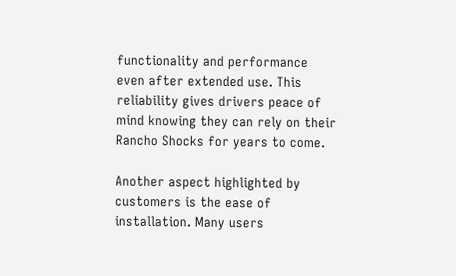functionality and performance even after extended use. This reliability gives drivers peace of mind knowing they can rely on their Rancho Shocks for years to come.

Another aspect highlighted by customers is the ease of installation. Many users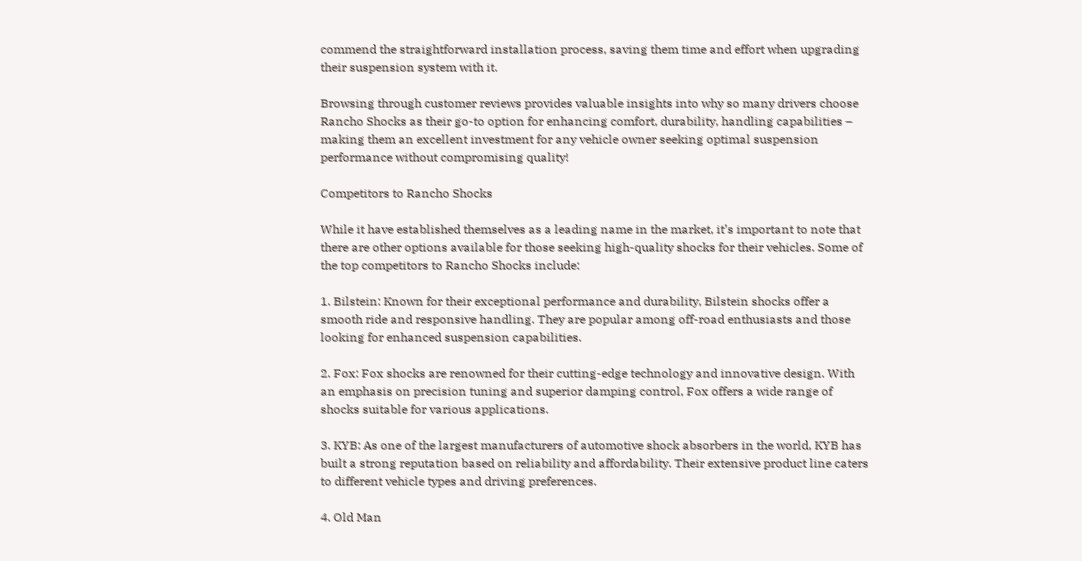commend the straightforward installation process, saving them time and effort when upgrading their suspension system with it.

Browsing through customer reviews provides valuable insights into why so many drivers choose Rancho Shocks as their go-to option for enhancing comfort, durability, handling capabilities – making them an excellent investment for any vehicle owner seeking optimal suspension performance without compromising quality!

Competitors to Rancho Shocks

While it have established themselves as a leading name in the market, it’s important to note that there are other options available for those seeking high-quality shocks for their vehicles. Some of the top competitors to Rancho Shocks include:

1. Bilstein: Known for their exceptional performance and durability, Bilstein shocks offer a smooth ride and responsive handling. They are popular among off-road enthusiasts and those looking for enhanced suspension capabilities.

2. Fox: Fox shocks are renowned for their cutting-edge technology and innovative design. With an emphasis on precision tuning and superior damping control, Fox offers a wide range of shocks suitable for various applications.

3. KYB: As one of the largest manufacturers of automotive shock absorbers in the world, KYB has built a strong reputation based on reliability and affordability. Their extensive product line caters to different vehicle types and driving preferences.

4. Old Man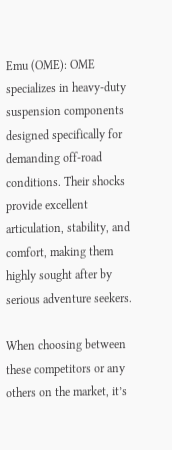Emu (OME): OME specializes in heavy-duty suspension components designed specifically for demanding off-road conditions. Their shocks provide excellent articulation, stability, and comfort, making them highly sought after by serious adventure seekers.

When choosing between these competitors or any others on the market, it’s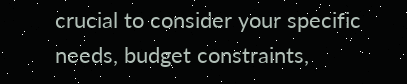crucial to consider your specific needs, budget constraints,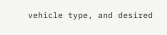vehicle type, and desired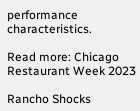performance characteristics.

Read more: Chicago Restaurant Week 2023

Rancho Shocks